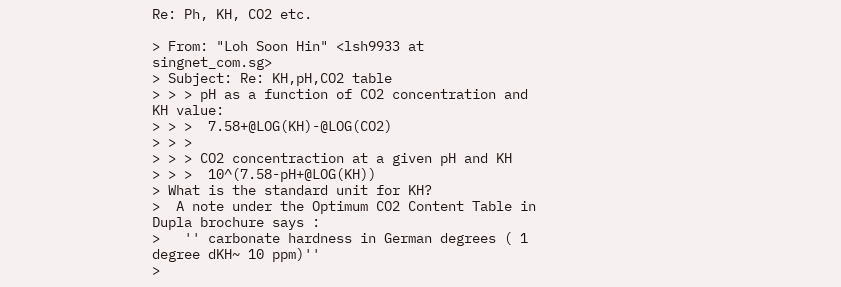Re: Ph, KH, CO2 etc.

> From: "Loh Soon Hin" <lsh9933 at singnet_com.sg>
> Subject: Re: KH,pH,CO2 table
> > > pH as a function of CO2 concentration and KH value:
> > >  7.58+@LOG(KH)-@LOG(CO2)
> > >
> > > CO2 concentraction at a given pH and KH
> > >  10^(7.58-pH+@LOG(KH))
> What is the standard unit for KH?
>  A note under the Optimum CO2 Content Table in Dupla brochure says :
>   '' carbonate hardness in German degrees ( 1 degree dKH~ 10 ppm)''
>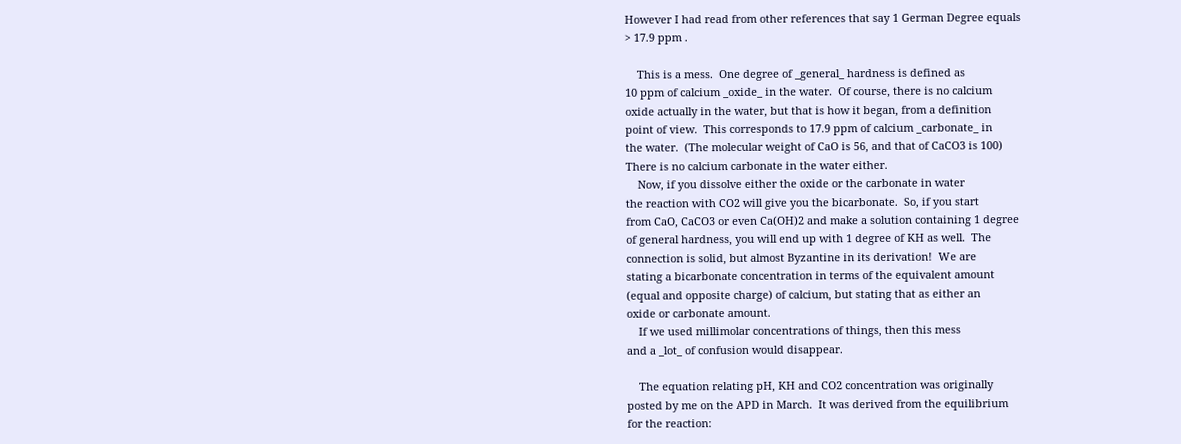However I had read from other references that say 1 German Degree equals
> 17.9 ppm .

    This is a mess.  One degree of _general_ hardness is defined as
10 ppm of calcium _oxide_ in the water.  Of course, there is no calcium
oxide actually in the water, but that is how it began, from a definition
point of view.  This corresponds to 17.9 ppm of calcium _carbonate_ in
the water.  (The molecular weight of CaO is 56, and that of CaCO3 is 100)
There is no calcium carbonate in the water either.
    Now, if you dissolve either the oxide or the carbonate in water
the reaction with CO2 will give you the bicarbonate.  So, if you start
from CaO, CaCO3 or even Ca(OH)2 and make a solution containing 1 degree
of general hardness, you will end up with 1 degree of KH as well.  The
connection is solid, but almost Byzantine in its derivation!  We are
stating a bicarbonate concentration in terms of the equivalent amount
(equal and opposite charge) of calcium, but stating that as either an
oxide or carbonate amount.
    If we used millimolar concentrations of things, then this mess
and a _lot_ of confusion would disappear.

    The equation relating pH, KH and CO2 concentration was originally
posted by me on the APD in March.  It was derived from the equilibrium
for the reaction: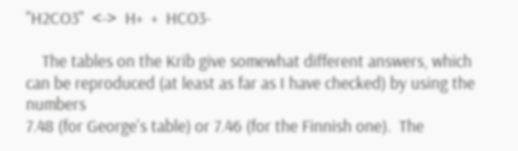"H2CO3"  <->  H+  +  HCO3-

    The tables on the Krib give somewhat different answers, which
can be reproduced (at least as far as I have checked) by using the numbers
7.48 (for George's table) or 7.46 (for the Finnish one).  The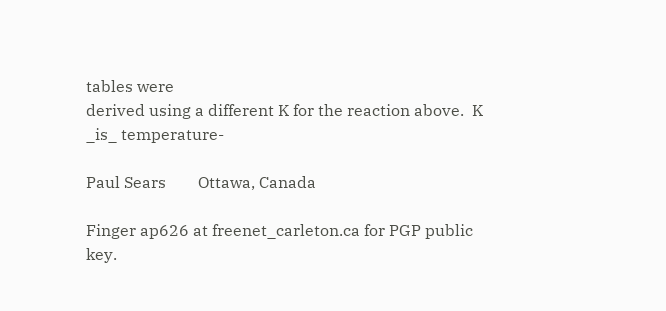tables were
derived using a different K for the reaction above.  K _is_ temperature-

Paul Sears        Ottawa, Canada

Finger ap626 at freenet_carleton.ca for PGP public key.